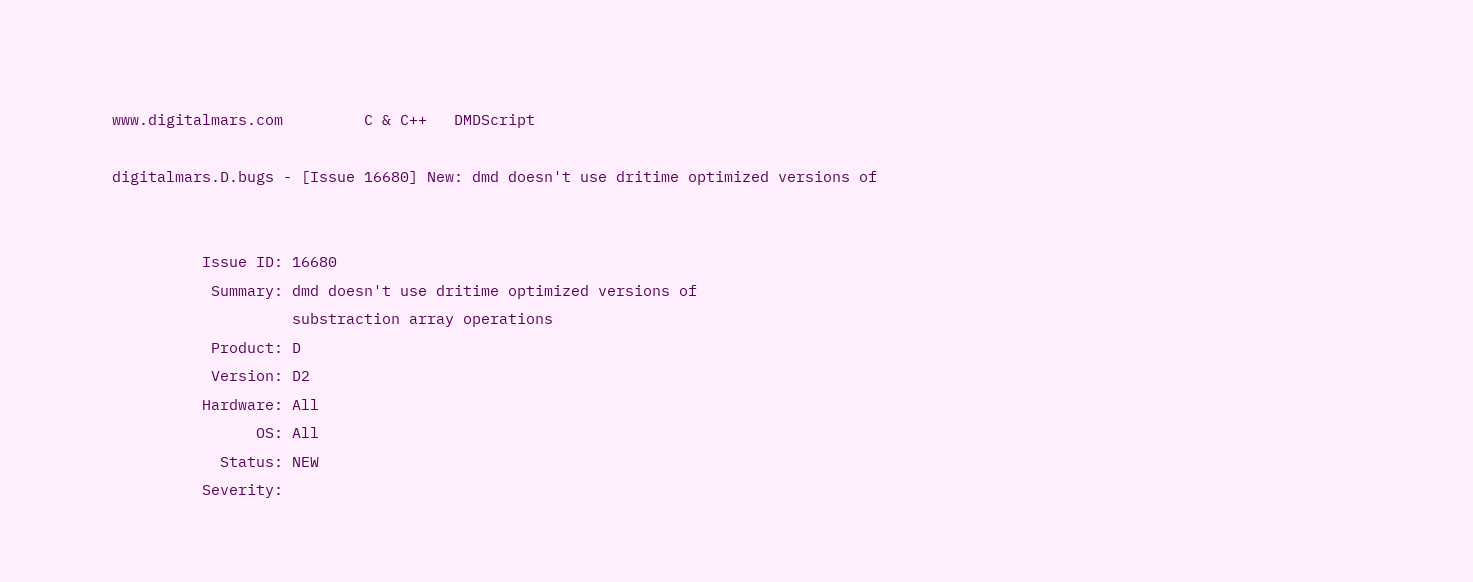www.digitalmars.com         C & C++   DMDScript

digitalmars.D.bugs - [Issue 16680] New: dmd doesn't use dritime optimized versions of


          Issue ID: 16680
           Summary: dmd doesn't use dritime optimized versions of
                    substraction array operations
           Product: D
           Version: D2
          Hardware: All
                OS: All
            Status: NEW
          Severity: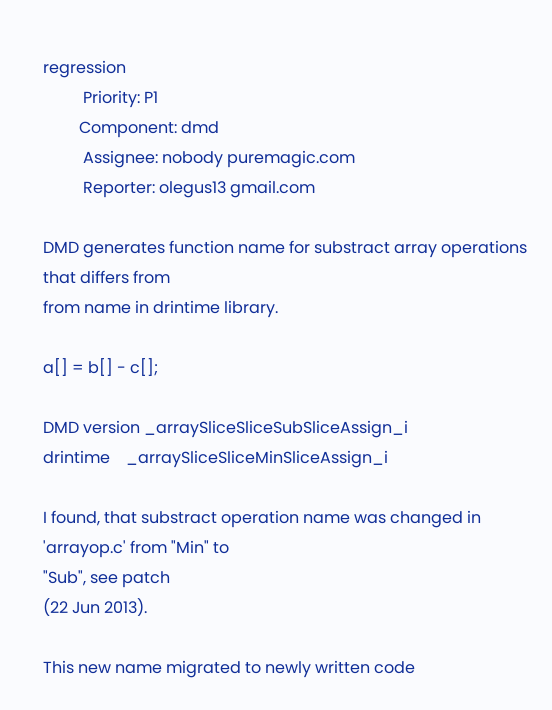regression
          Priority: P1
         Component: dmd
          Assignee: nobody puremagic.com
          Reporter: olegus13 gmail.com

DMD generates function name for substract array operations that differs from
from name in drintime library.

a[] = b[] - c[];

DMD version _arraySliceSliceSubSliceAssign_i
drintime    _arraySliceSliceMinSliceAssign_i

I found, that substract operation name was changed in 'arrayop.c' from "Min" to
"Sub", see patch
(22 Jun 2013).

This new name migrated to newly written code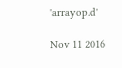'arrayop.d'

Nov 11 2016